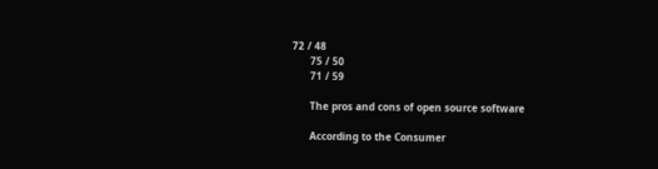72 / 48
      75 / 50
      71 / 59

      The pros and cons of open source software

      According to the Consumer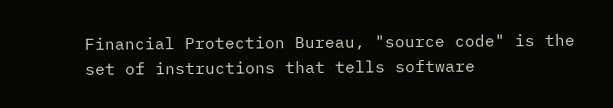Financial Protection Bureau, "source code" is the set of instructions that tells software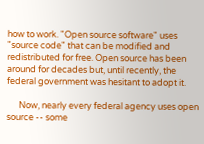how to work. "Open source software" uses "source code" that can be modified and redistributed for free. Open source has been around for decades but, until recently, the federal government was hesitant to adopt it.

      Now, nearly every federal agency uses open source -- some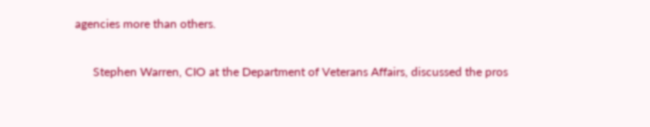agencies more than others.

      Stephen Warren, CIO at the Department of Veterans Affairs, discussed the pros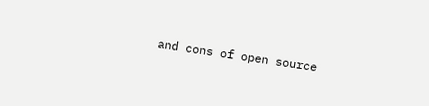and cons of open source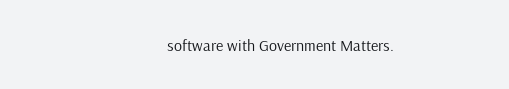software with Government Matters.